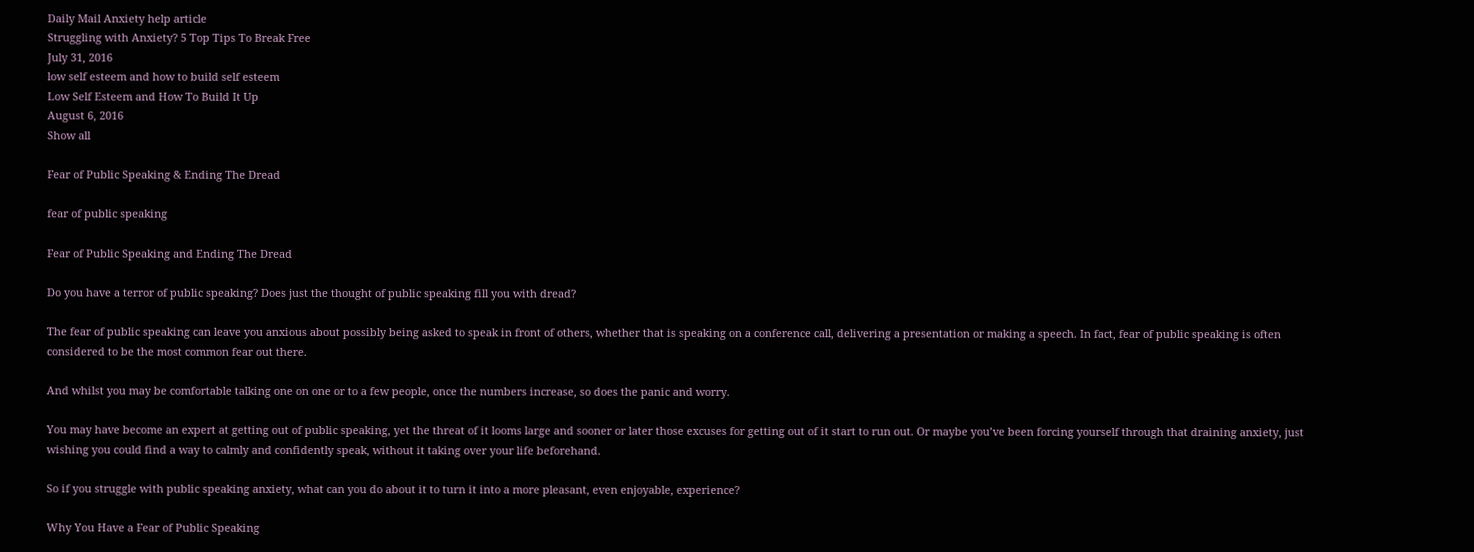Daily Mail Anxiety help article
Struggling with Anxiety? 5 Top Tips To Break Free
July 31, 2016
low self esteem and how to build self esteem
Low Self Esteem and How To Build It Up
August 6, 2016
Show all

Fear of Public Speaking & Ending The Dread

fear of public speaking

Fear of Public Speaking and Ending The Dread

Do you have a terror of public speaking? Does just the thought of public speaking fill you with dread?

The fear of public speaking can leave you anxious about possibly being asked to speak in front of others, whether that is speaking on a conference call, delivering a presentation or making a speech. In fact, fear of public speaking is often considered to be the most common fear out there.

And whilst you may be comfortable talking one on one or to a few people, once the numbers increase, so does the panic and worry.

You may have become an expert at getting out of public speaking, yet the threat of it looms large and sooner or later those excuses for getting out of it start to run out. Or maybe you’ve been forcing yourself through that draining anxiety, just wishing you could find a way to calmly and confidently speak, without it taking over your life beforehand.

So if you struggle with public speaking anxiety, what can you do about it to turn it into a more pleasant, even enjoyable, experience?

Why You Have a Fear of Public Speaking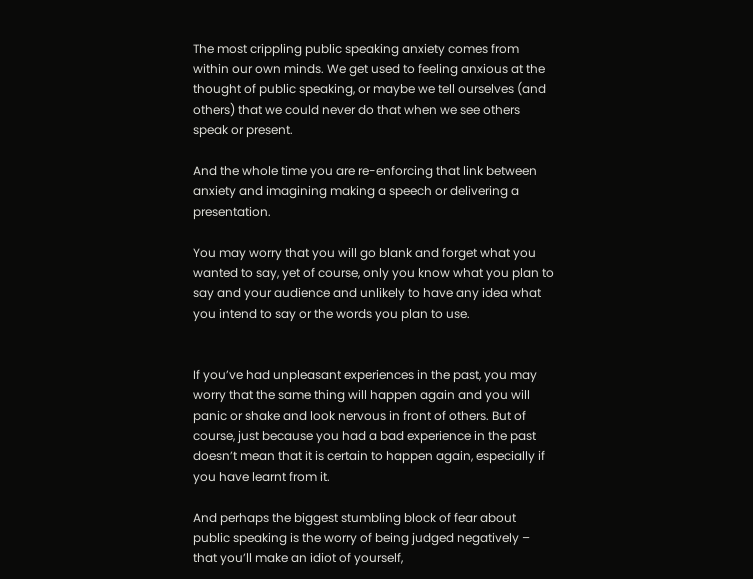The most crippling public speaking anxiety comes from within our own minds. We get used to feeling anxious at the thought of public speaking, or maybe we tell ourselves (and others) that we could never do that when we see others speak or present.

And the whole time you are re-enforcing that link between anxiety and imagining making a speech or delivering a presentation.

You may worry that you will go blank and forget what you wanted to say, yet of course, only you know what you plan to say and your audience and unlikely to have any idea what you intend to say or the words you plan to use.


If you’ve had unpleasant experiences in the past, you may worry that the same thing will happen again and you will panic or shake and look nervous in front of others. But of course, just because you had a bad experience in the past doesn’t mean that it is certain to happen again, especially if you have learnt from it.

And perhaps the biggest stumbling block of fear about public speaking is the worry of being judged negatively – that you’ll make an idiot of yourself,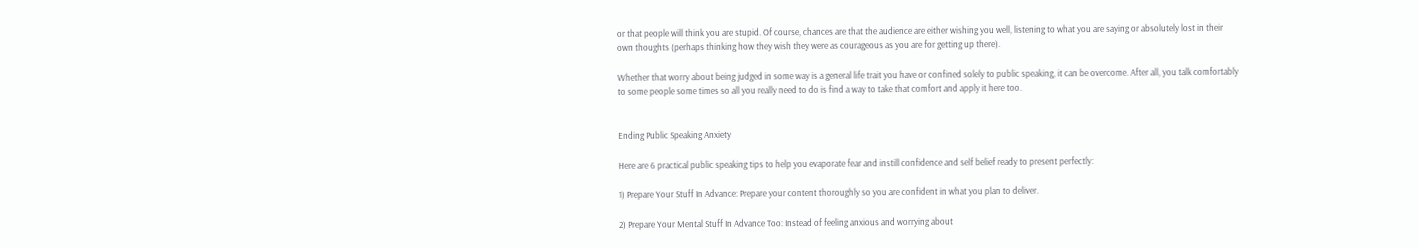or that people will think you are stupid. Of course, chances are that the audience are either wishing you well, listening to what you are saying or absolutely lost in their own thoughts (perhaps thinking how they wish they were as courageous as you are for getting up there).

Whether that worry about being judged in some way is a general life trait you have or confined solely to public speaking, it can be overcome. After all, you talk comfortably to some people some times so all you really need to do is find a way to take that comfort and apply it here too.


Ending Public Speaking Anxiety

Here are 6 practical public speaking tips to help you evaporate fear and instill confidence and self belief ready to present perfectly:

1) Prepare Your Stuff In Advance: Prepare your content thoroughly so you are confident in what you plan to deliver.

2) Prepare Your Mental Stuff In Advance Too: Instead of feeling anxious and worrying about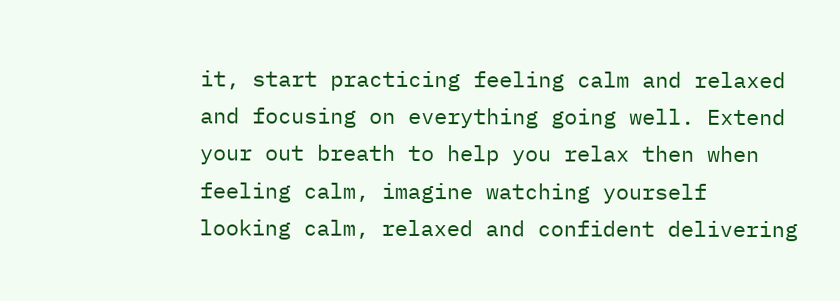it, start practicing feeling calm and relaxed and focusing on everything going well. Extend your out breath to help you relax then when feeling calm, imagine watching yourself looking calm, relaxed and confident delivering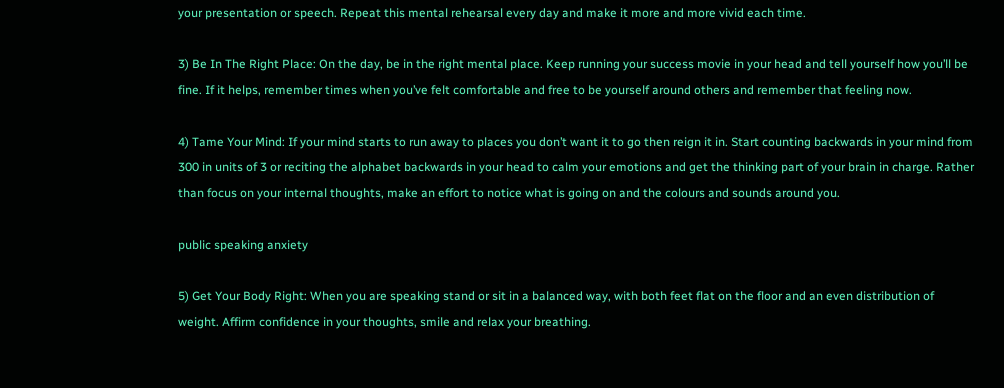your presentation or speech. Repeat this mental rehearsal every day and make it more and more vivid each time.

3) Be In The Right Place: On the day, be in the right mental place. Keep running your success movie in your head and tell yourself how you’ll be fine. If it helps, remember times when you’ve felt comfortable and free to be yourself around others and remember that feeling now.

4) Tame Your Mind: If your mind starts to run away to places you don’t want it to go then reign it in. Start counting backwards in your mind from 300 in units of 3 or reciting the alphabet backwards in your head to calm your emotions and get the thinking part of your brain in charge. Rather than focus on your internal thoughts, make an effort to notice what is going on and the colours and sounds around you.

public speaking anxiety

5) Get Your Body Right: When you are speaking stand or sit in a balanced way, with both feet flat on the floor and an even distribution of weight. Affirm confidence in your thoughts, smile and relax your breathing.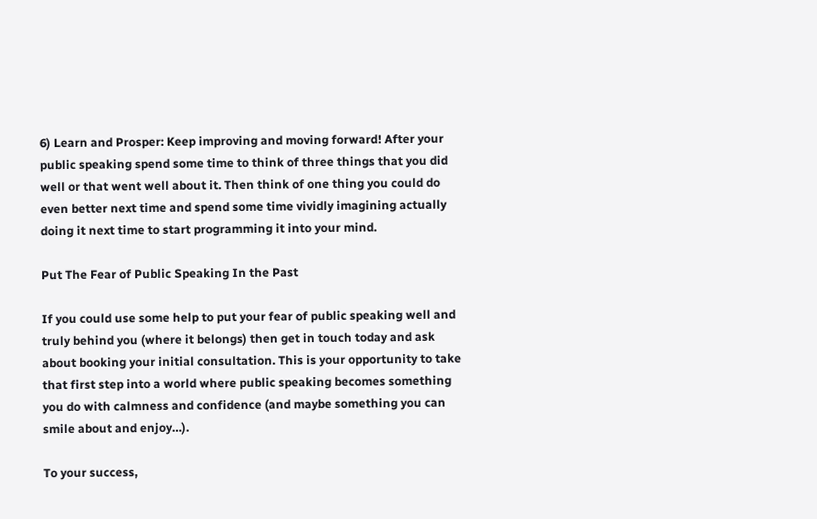6) Learn and Prosper: Keep improving and moving forward! After your public speaking spend some time to think of three things that you did well or that went well about it. Then think of one thing you could do even better next time and spend some time vividly imagining actually doing it next time to start programming it into your mind.

Put The Fear of Public Speaking In the Past

If you could use some help to put your fear of public speaking well and truly behind you (where it belongs) then get in touch today and ask about booking your initial consultation. This is your opportunity to take that first step into a world where public speaking becomes something you do with calmness and confidence (and maybe something you can smile about and enjoy…).

To your success,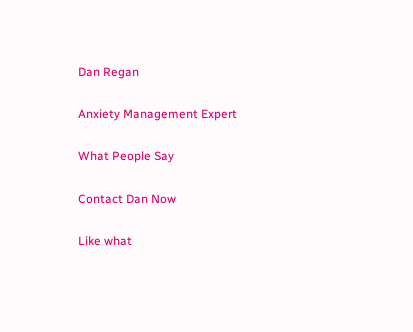Dan Regan

Anxiety Management Expert

What People Say

Contact Dan Now

Like what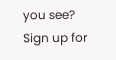you see?
Sign up for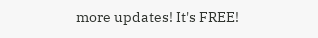more updates! It's FREE!